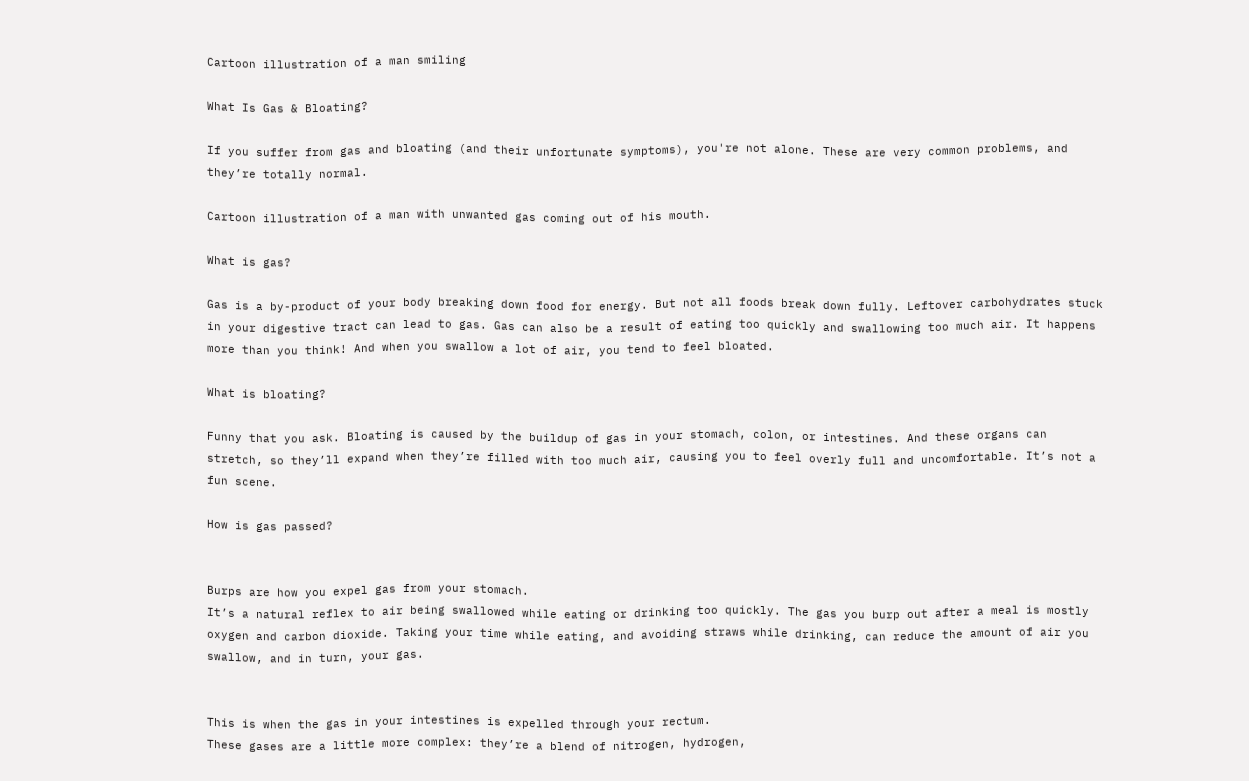Cartoon illustration of a man smiling

What Is Gas & Bloating?

If you suffer from gas and bloating (and their unfortunate symptoms), you're not alone. These are very common problems, and they’re totally normal.

Cartoon illustration of a man with unwanted gas coming out of his mouth.

What is gas?

Gas is a by-product of your body breaking down food for energy. But not all foods break down fully. Leftover carbohydrates stuck in your digestive tract can lead to gas. Gas can also be a result of eating too quickly and swallowing too much air. It happens more than you think! And when you swallow a lot of air, you tend to feel bloated.

What is bloating?

Funny that you ask. Bloating is caused by the buildup of gas in your stomach, colon, or intestines. And these organs can stretch, so they’ll expand when they’re filled with too much air, causing you to feel overly full and uncomfortable. It’s not a fun scene.

How is gas passed?


Burps are how you expel gas from your stomach.
It’s a natural reflex to air being swallowed while eating or drinking too quickly. The gas you burp out after a meal is mostly oxygen and carbon dioxide. Taking your time while eating, and avoiding straws while drinking, can reduce the amount of air you swallow, and in turn, your gas.


This is when the gas in your intestines is expelled through your rectum.
These gases are a little more complex: they’re a blend of nitrogen, hydrogen,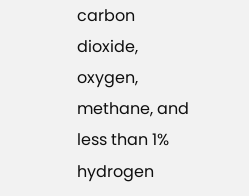carbon dioxide, oxygen, methane, and less than 1% hydrogen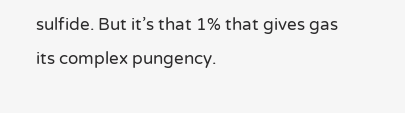sulfide. But it’s that 1% that gives gas its complex pungency.